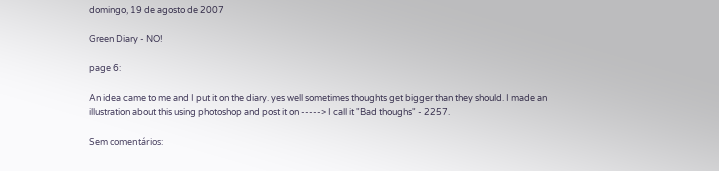domingo, 19 de agosto de 2007

Green Diary - NO!

page 6:

An idea came to me and I put it on the diary. yes well sometimes thoughts get bigger than they should. I made an illustration about this using photoshop and post it on -----> I call it "Bad thoughs" - 2257.

Sem comentários: